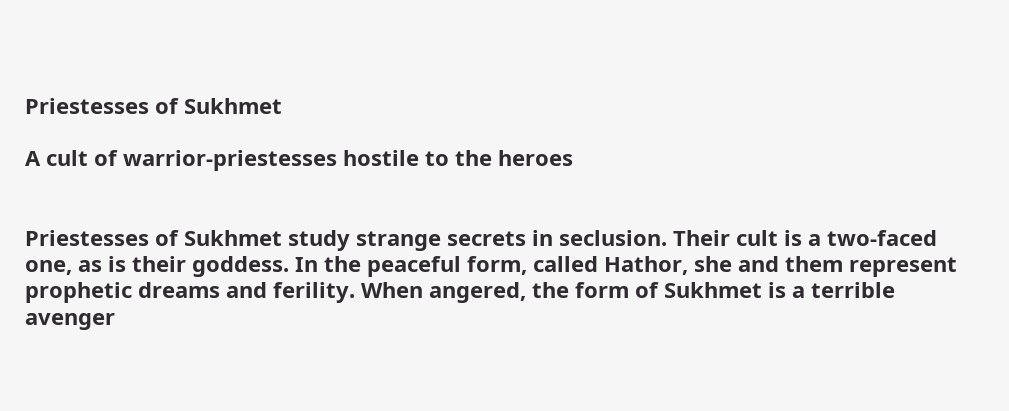Priestesses of Sukhmet

A cult of warrior-priestesses hostile to the heroes


Priestesses of Sukhmet study strange secrets in seclusion. Their cult is a two-faced one, as is their goddess. In the peaceful form, called Hathor, she and them represent prophetic dreams and ferility. When angered, the form of Sukhmet is a terrible avenger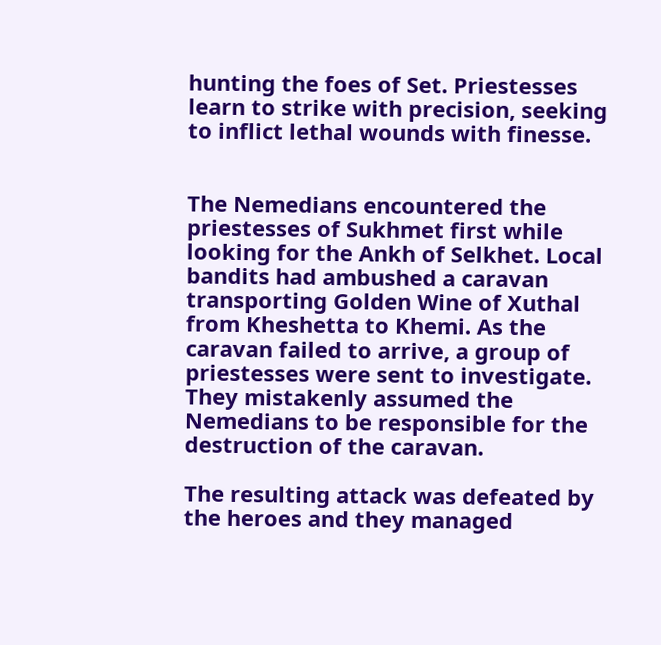hunting the foes of Set. Priestesses learn to strike with precision, seeking to inflict lethal wounds with finesse.


The Nemedians encountered the priestesses of Sukhmet first while looking for the Ankh of Selkhet. Local bandits had ambushed a caravan transporting Golden Wine of Xuthal from Kheshetta to Khemi. As the caravan failed to arrive, a group of priestesses were sent to investigate. They mistakenly assumed the Nemedians to be responsible for the destruction of the caravan.

The resulting attack was defeated by the heroes and they managed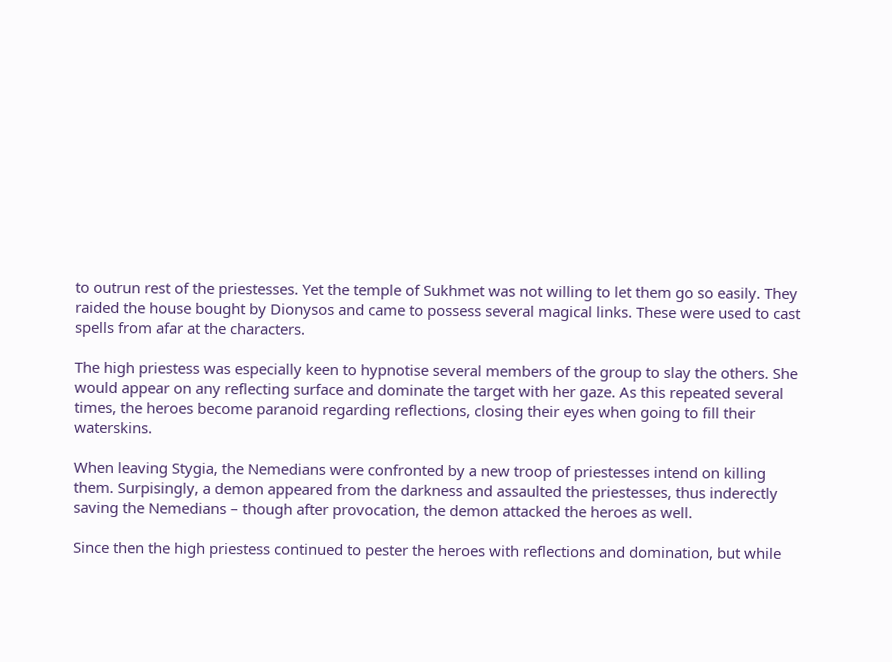to outrun rest of the priestesses. Yet the temple of Sukhmet was not willing to let them go so easily. They raided the house bought by Dionysos and came to possess several magical links. These were used to cast spells from afar at the characters.

The high priestess was especially keen to hypnotise several members of the group to slay the others. She would appear on any reflecting surface and dominate the target with her gaze. As this repeated several times, the heroes become paranoid regarding reflections, closing their eyes when going to fill their waterskins.

When leaving Stygia, the Nemedians were confronted by a new troop of priestesses intend on killing them. Surpisingly, a demon appeared from the darkness and assaulted the priestesses, thus inderectly saving the Nemedians – though after provocation, the demon attacked the heroes as well.

Since then the high priestess continued to pester the heroes with reflections and domination, but while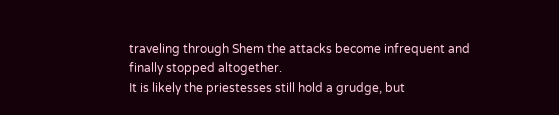traveling through Shem the attacks become infrequent and finally stopped altogether.
It is likely the priestesses still hold a grudge, but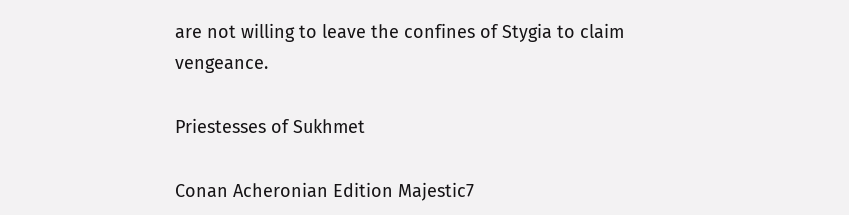are not willing to leave the confines of Stygia to claim vengeance.

Priestesses of Sukhmet

Conan Acheronian Edition Majestic7